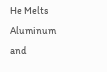He Melts Aluminum and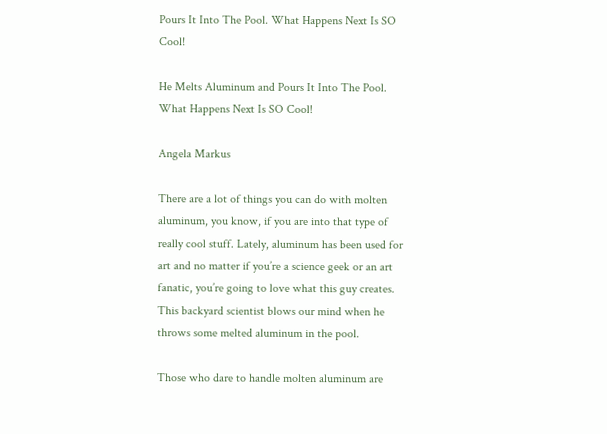Pours It Into The Pool. What Happens Next Is SO Cool!

He Melts Aluminum and Pours It Into The Pool. What Happens Next Is SO Cool!

Angela Markus

There are a lot of things you can do with molten aluminum, you know, if you are into that type of really cool stuff. Lately, aluminum has been used for art and no matter if you’re a science geek or an art fanatic, you’re going to love what this guy creates. This backyard scientist blows our mind when he throws some melted aluminum in the pool.

Those who dare to handle molten aluminum are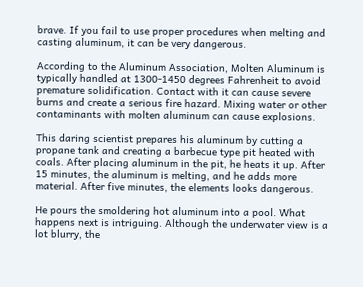brave. If you fail to use proper procedures when melting and casting aluminum, it can be very dangerous.

According to the Aluminum Association, Molten Aluminum is typically handled at 1300-1450 degrees Fahrenheit to avoid premature solidification. Contact with it can cause severe burns and create a serious fire hazard. Mixing water or other contaminants with molten aluminum can cause explosions.

This daring scientist prepares his aluminum by cutting a propane tank and creating a barbecue type pit heated with coals. After placing aluminum in the pit, he heats it up. After 15 minutes, the aluminum is melting, and he adds more material. After five minutes, the elements looks dangerous.

He pours the smoldering hot aluminum into a pool. What happens next is intriguing. Although the underwater view is a lot blurry, the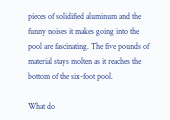pieces of solidified aluminum and the funny noises it makes going into the pool are fascinating. The five pounds of material stays molten as it reaches the bottom of the six-foot pool.

What do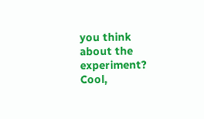you think about the experiment? Cool,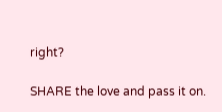right?

SHARE the love and pass it on.